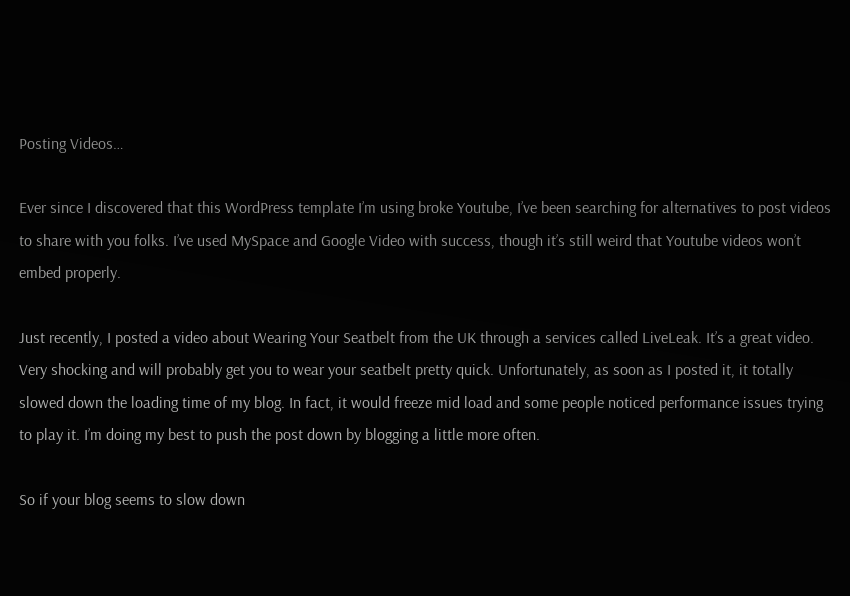Posting Videos…

Ever since I discovered that this WordPress template I’m using broke Youtube, I’ve been searching for alternatives to post videos to share with you folks. I’ve used MySpace and Google Video with success, though it’s still weird that Youtube videos won’t embed properly.

Just recently, I posted a video about Wearing Your Seatbelt from the UK through a services called LiveLeak. It’s a great video. Very shocking and will probably get you to wear your seatbelt pretty quick. Unfortunately, as soon as I posted it, it totally slowed down the loading time of my blog. In fact, it would freeze mid load and some people noticed performance issues trying to play it. I’m doing my best to push the post down by blogging a little more often.

So if your blog seems to slow down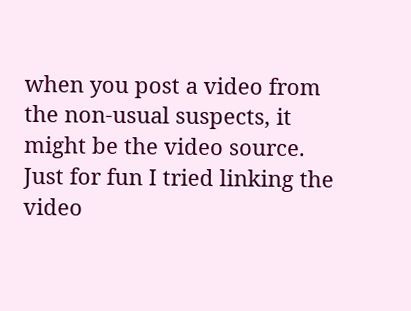when you post a video from the non-usual suspects, it might be the video source. Just for fun I tried linking the video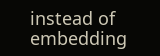instead of embedding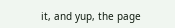it, and yup, the page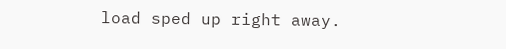load sped up right away.